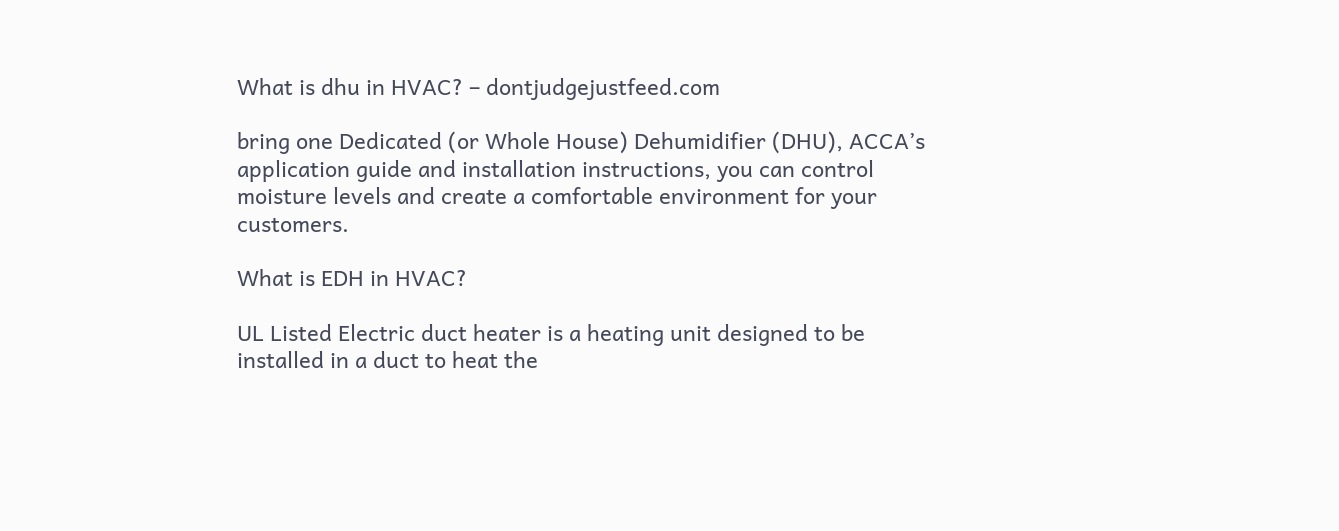What is dhu in HVAC? – dontjudgejustfeed.com

bring one Dedicated (or Whole House) Dehumidifier (DHU), ACCA’s application guide and installation instructions, you can control moisture levels and create a comfortable environment for your customers.

What is EDH in HVAC?

UL Listed Electric duct heater is a heating unit designed to be installed in a duct to heat the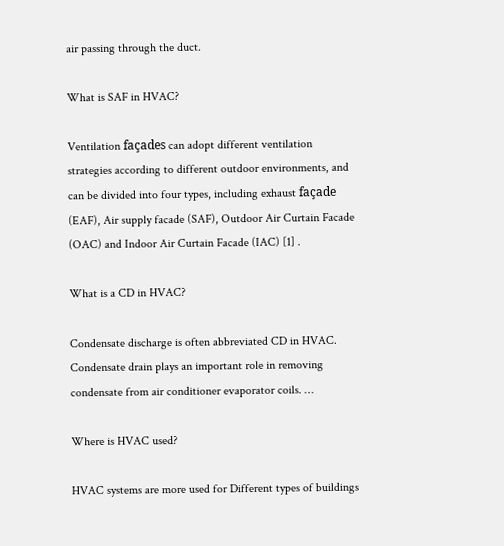air passing through the duct.

What is SAF in HVAC?

Ventilation façades can adopt different ventilation strategies according to different outdoor environments, and can be divided into four types, including exhaust façade (EAF), Air supply facade (SAF), Outdoor Air Curtain Facade (OAC) and Indoor Air Curtain Facade (IAC) [1] .

What is a CD in HVAC?

Condensate discharge is often abbreviated CD in HVAC. Condensate drain plays an important role in removing condensate from air conditioner evaporator coils. …

Where is HVAC used?

HVAC systems are more used for Different types of buildings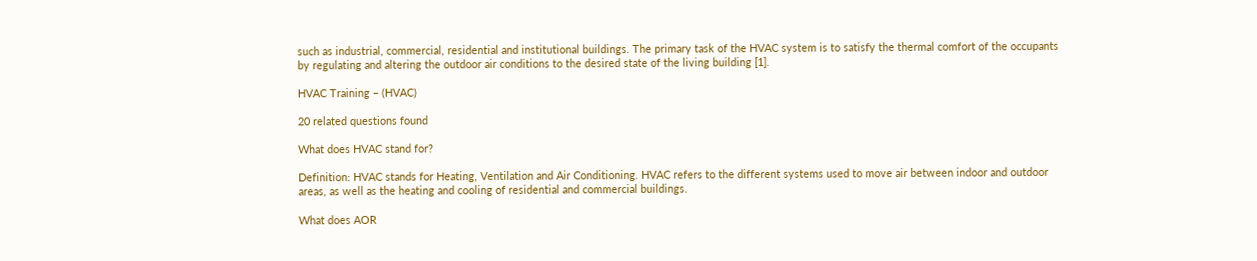such as industrial, commercial, residential and institutional buildings. The primary task of the HVAC system is to satisfy the thermal comfort of the occupants by regulating and altering the outdoor air conditions to the desired state of the living building [1].

HVAC Training – (HVAC)

20 related questions found

What does HVAC stand for?

Definition: HVAC stands for Heating, Ventilation and Air Conditioning. HVAC refers to the different systems used to move air between indoor and outdoor areas, as well as the heating and cooling of residential and commercial buildings.

What does AOR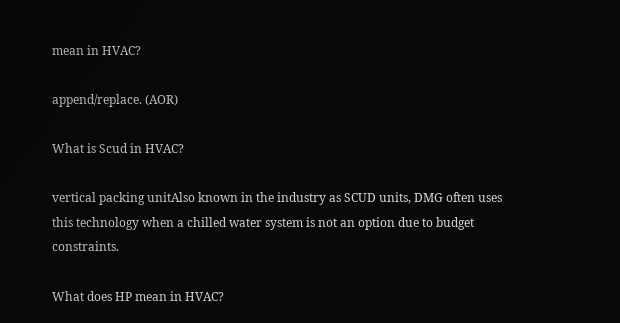mean in HVAC?

append/replace. (AOR)

What is Scud in HVAC?

vertical packing unitAlso known in the industry as SCUD units, DMG often uses this technology when a chilled water system is not an option due to budget constraints.

What does HP mean in HVAC?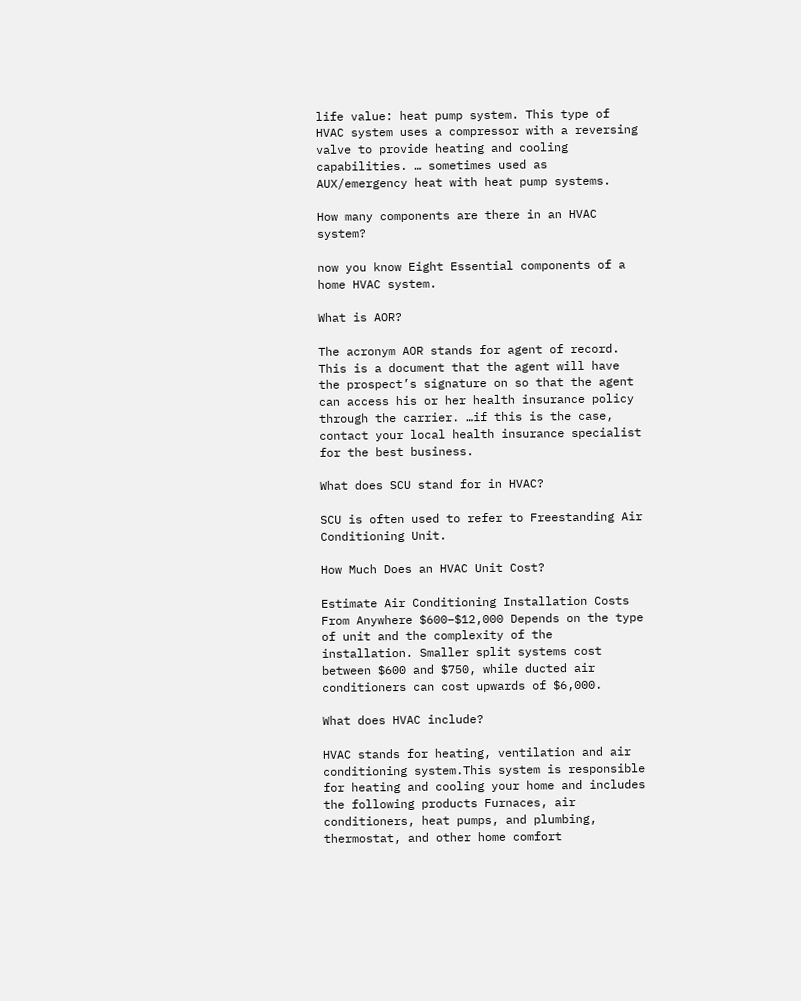life value: heat pump system. This type of HVAC system uses a compressor with a reversing valve to provide heating and cooling capabilities. … sometimes used as AUX/emergency heat with heat pump systems.

How many components are there in an HVAC system?

now you know Eight Essential components of a home HVAC system.

What is AOR?

The acronym AOR stands for agent of record. This is a document that the agent will have the prospect’s signature on so that the agent can access his or her health insurance policy through the carrier. …if this is the case, contact your local health insurance specialist for the best business.

What does SCU stand for in HVAC?

SCU is often used to refer to Freestanding Air Conditioning Unit.

How Much Does an HVAC Unit Cost?

Estimate Air Conditioning Installation Costs From Anywhere $600–$12,000 Depends on the type of unit and the complexity of the installation. Smaller split systems cost between $600 and $750, while ducted air conditioners can cost upwards of $6,000.

What does HVAC include?

HVAC stands for heating, ventilation and air conditioning system.This system is responsible for heating and cooling your home and includes the following products Furnaces, air conditioners, heat pumps, and plumbing, thermostat, and other home comfort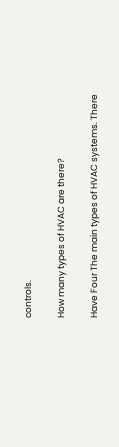controls.

How many types of HVAC are there?

Have Four The main types of HVAC systems. There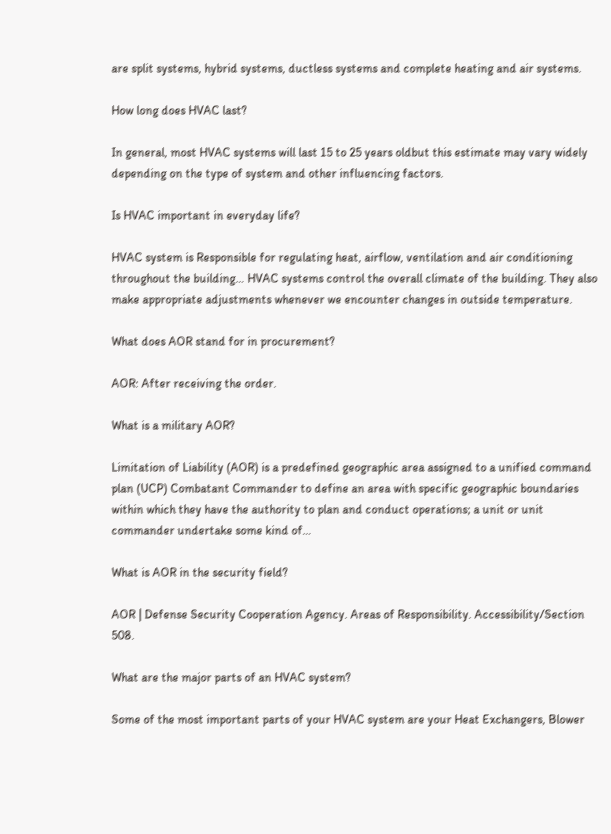are split systems, hybrid systems, ductless systems and complete heating and air systems.

How long does HVAC last?

In general, most HVAC systems will last 15 to 25 years oldbut this estimate may vary widely depending on the type of system and other influencing factors.

Is HVAC important in everyday life?

HVAC system is Responsible for regulating heat, airflow, ventilation and air conditioning throughout the building… HVAC systems control the overall climate of the building. They also make appropriate adjustments whenever we encounter changes in outside temperature.

What does AOR stand for in procurement?

AOR: After receiving the order.

What is a military AOR?

Limitation of Liability (AOR) is a predefined geographic area assigned to a unified command plan (UCP) Combatant Commander to define an area with specific geographic boundaries within which they have the authority to plan and conduct operations; a unit or unit commander undertake some kind of…

What is AOR in the security field?

AOR | Defense Security Cooperation Agency. Areas of Responsibility. Accessibility/Section 508.

What are the major parts of an HVAC system?

Some of the most important parts of your HVAC system are your Heat Exchangers, Blower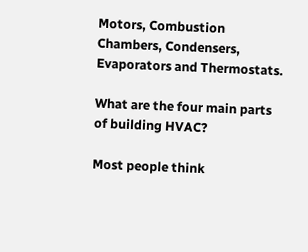Motors, Combustion Chambers, Condensers, Evaporators and Thermostats.

What are the four main parts of building HVAC?

Most people think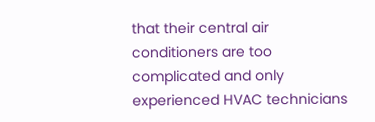that their central air conditioners are too complicated and only experienced HVAC technicians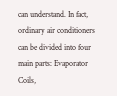can understand. In fact, ordinary air conditioners can be divided into four main parts: Evaporator Coils,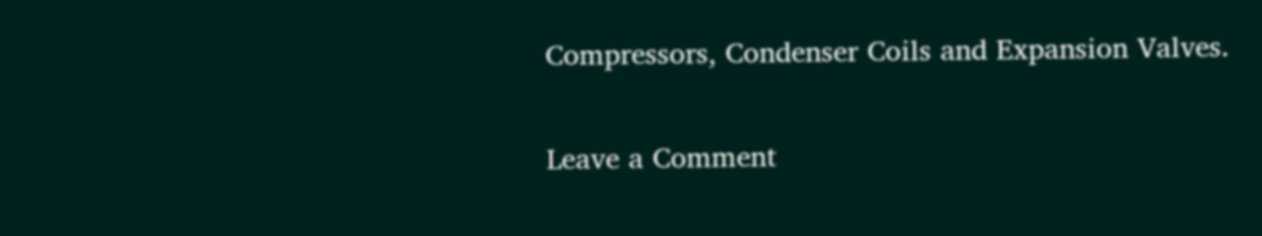Compressors, Condenser Coils and Expansion Valves.

Leave a Comment